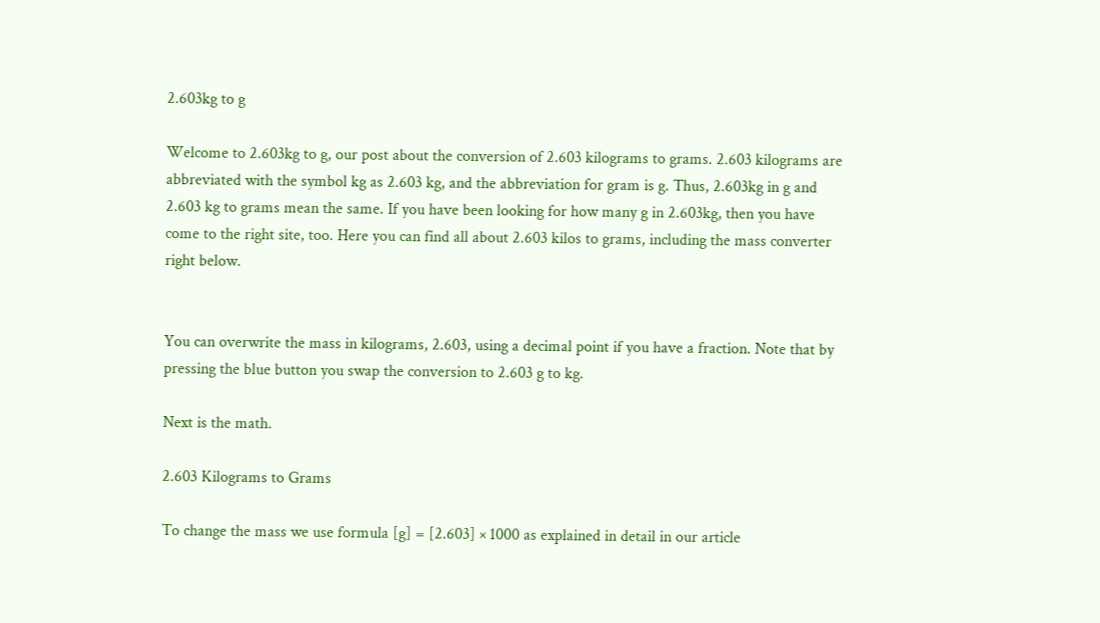2.603kg to g

Welcome to 2.603kg to g, our post about the conversion of 2.603 kilograms to grams. 2.603 kilograms are abbreviated with the symbol kg as 2.603 kg, and the abbreviation for gram is g. Thus, 2.603kg in g and 2.603 kg to grams mean the same. If you have been looking for how many g in 2.603kg, then you have come to the right site, too. Here you can find all about 2.603 kilos to grams, including the mass converter right below.


You can overwrite the mass in kilograms, 2.603, using a decimal point if you have a fraction. Note that by pressing the blue button you swap the conversion to 2.603 g to kg.

Next is the math.

2.603 Kilograms to Grams

To change the mass we use formula [g] = [2.603] × 1000 as explained in detail in our article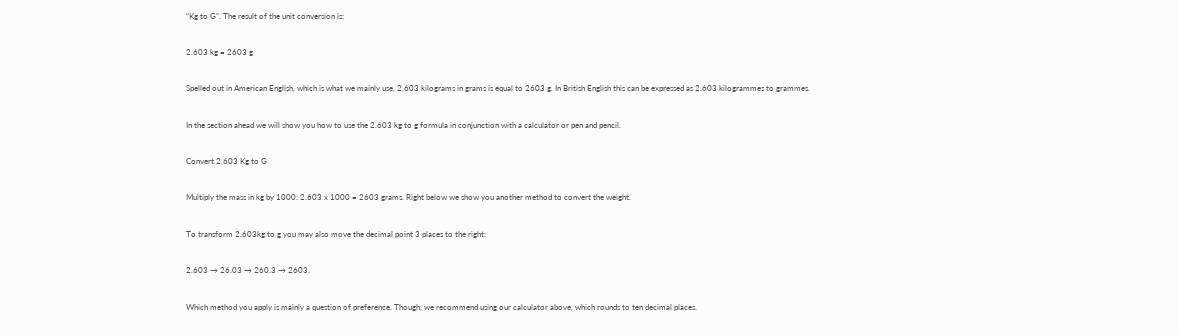“Kg to G”. The result of the unit conversion is:

2.603 kg = 2603 g

Spelled out in American English, which is what we mainly use, 2.603 kilograms in grams is equal to 2603 g. In British English this can be expressed as 2.603 kilogrammes to grammes.

In the section ahead we will show you how to use the 2.603 kg to g formula in conjunction with a calculator or pen and pencil.

Convert 2.603 Kg to G

Multiply the mass in kg by 1000: 2.603 x 1000 = 2603 grams. Right below we show you another method to convert the weight.

To transform 2.603kg to g you may also move the decimal point 3 places to the right:

2.603 → 26.03 → 260.3 → 2603.

Which method you apply is mainly a question of preference. Though, we recommend using our calculator above, which rounds to ten decimal places.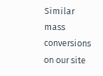Similar mass conversions on our site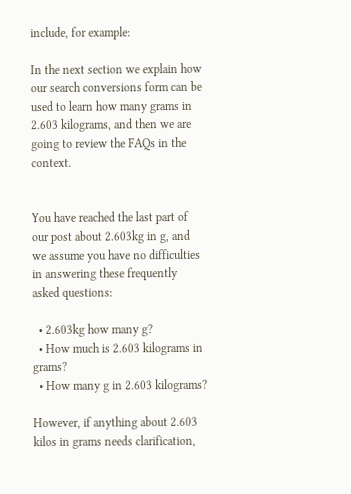include, for example:

In the next section we explain how our search conversions form can be used to learn how many grams in 2.603 kilograms, and then we are going to review the FAQs in the context.


You have reached the last part of our post about 2.603kg in g, and we assume you have no difficulties in answering these frequently asked questions:

  • 2.603kg how many g?
  • How much is 2.603 kilograms in grams?
  • How many g in 2.603 kilograms?

However, if anything about 2.603 kilos in grams needs clarification,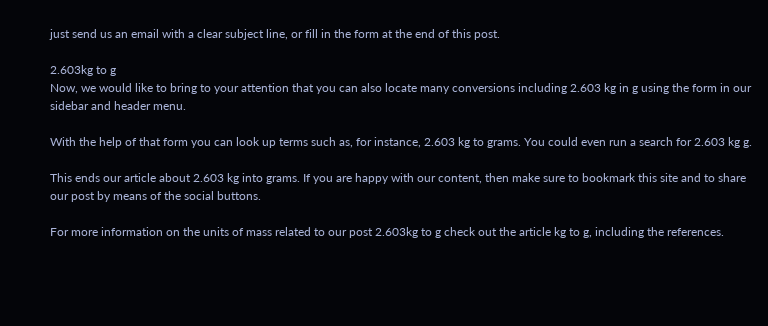just send us an email with a clear subject line, or fill in the form at the end of this post.

2.603kg to g
Now, we would like to bring to your attention that you can also locate many conversions including 2.603 kg in g using the form in our sidebar and header menu.

With the help of that form you can look up terms such as, for instance, 2.603 kg to grams. You could even run a search for 2.603 kg g.

This ends our article about 2.603 kg into grams. If you are happy with our content, then make sure to bookmark this site and to share our post by means of the social buttons.

For more information on the units of mass related to our post 2.603kg to g check out the article kg to g, including the references.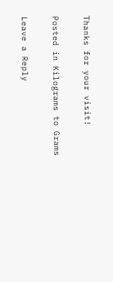Thanks for your visit!

Posted in Kilograms to Grams

Leave a Reply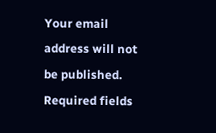Your email address will not be published. Required fields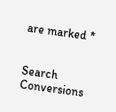are marked *


Search Conversions